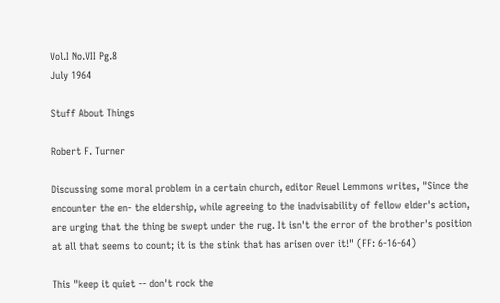Vol.I No.VII Pg.8
July 1964

Stuff About Things

Robert F. Turner

Discussing some moral problem in a certain church, editor Reuel Lemmons writes, "Since the encounter the en- the eldership, while agreeing to the inadvisability of fellow elder's action, are urging that the thing be swept under the rug. It isn't the error of the brother's position at all that seems to count; it is the stink that has arisen over it!" (FF: 6-16-64)

This "keep it quiet -- don't rock the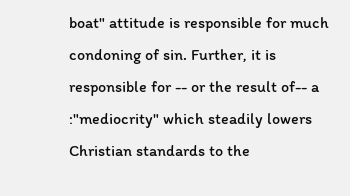boat" attitude is responsible for much condoning of sin. Further, it is responsible for -- or the result of-- a :"mediocrity" which steadily lowers Christian standards to the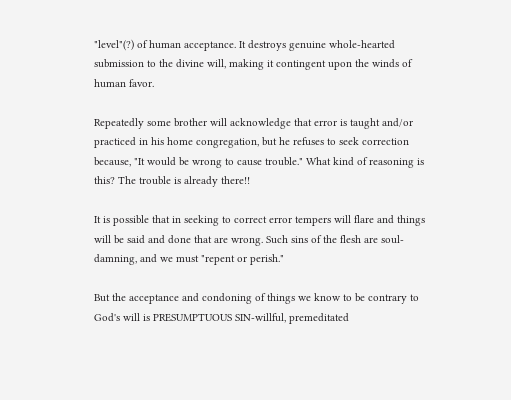"level"(?) of human acceptance. It destroys genuine whole-hearted submission to the divine will, making it contingent upon the winds of human favor.

Repeatedly some brother will acknowledge that error is taught and/or practiced in his home congregation, but he refuses to seek correction because, "It would be wrong to cause trouble." What kind of reasoning is this? The trouble is already there!!

It is possible that in seeking to correct error tempers will flare and things will be said and done that are wrong. Such sins of the flesh are soul-damning, and we must "repent or perish."

But the acceptance and condoning of things we know to be contrary to God's will is PRESUMPTUOUS SIN-willful, premeditated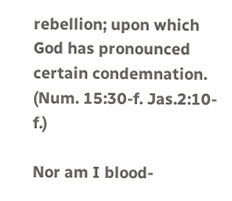rebellion; upon which God has pronounced certain condemnation. (Num. 15:30-f. Jas.2:10-f.)

Nor am I blood-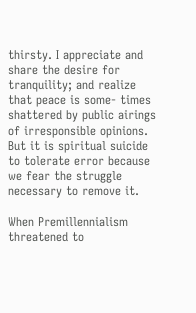thirsty. I appreciate and share the desire for tranquility; and realize that peace is some- times shattered by public airings of irresponsible opinions. But it is spiritual suicide to tolerate error because we fear the struggle necessary to remove it.

When Premillennialism threatened to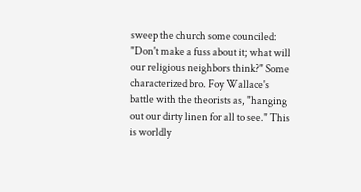sweep the church some counciled: "Don't make a fuss about it; what will our religious neighbors think?" Some characterized bro. Foy Wallace's battle with the theorists as, "hanging out our dirty linen for all to see." This is worldly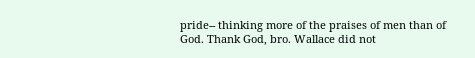pride-- thinking more of the praises of men than of God. Thank God, bro. Wallace did not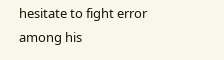hesitate to fight error among his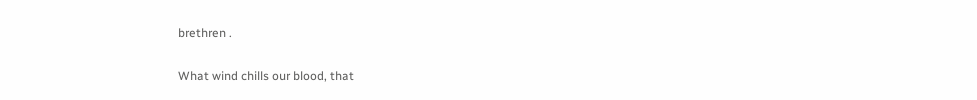brethren .

What wind chills our blood, that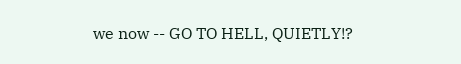we now -- GO TO HELL, QUIETLY!?